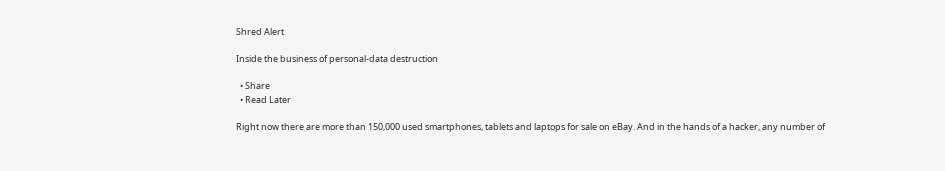Shred Alert

Inside the business of personal-data destruction

  • Share
  • Read Later

Right now there are more than 150,000 used smartphones, tablets and laptops for sale on eBay. And in the hands of a hacker, any number of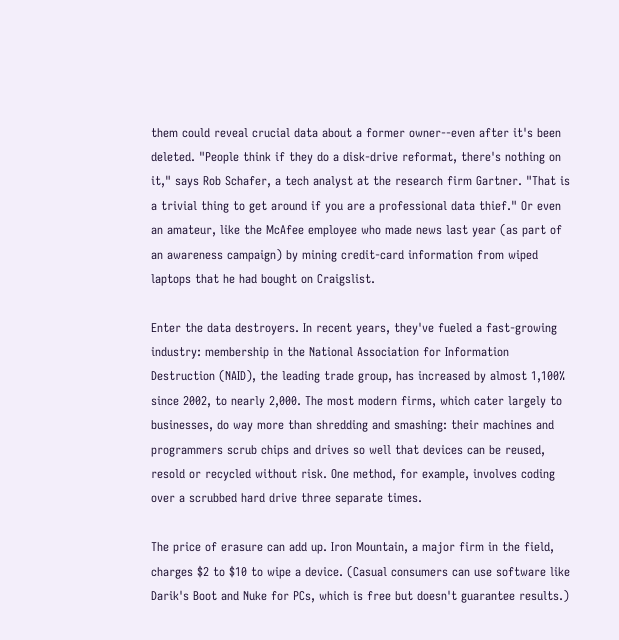them could reveal crucial data about a former owner--even after it's been deleted. "People think if they do a disk-drive reformat, there's nothing on it," says Rob Schafer, a tech analyst at the research firm Gartner. "That is a trivial thing to get around if you are a professional data thief." Or even an amateur, like the McAfee employee who made news last year (as part of an awareness campaign) by mining credit-card information from wiped laptops that he had bought on Craigslist.

Enter the data destroyers. In recent years, they've fueled a fast-growing industry: membership in the National Association for Information Destruction (NAID), the leading trade group, has increased by almost 1,100% since 2002, to nearly 2,000. The most modern firms, which cater largely to businesses, do way more than shredding and smashing: their machines and programmers scrub chips and drives so well that devices can be reused, resold or recycled without risk. One method, for example, involves coding over a scrubbed hard drive three separate times.

The price of erasure can add up. Iron Mountain, a major firm in the field, charges $2 to $10 to wipe a device. (Casual consumers can use software like Darik's Boot and Nuke for PCs, which is free but doesn't guarantee results.)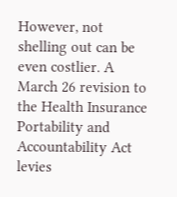However, not shelling out can be even costlier. A March 26 revision to the Health Insurance Portability and Accountability Act levies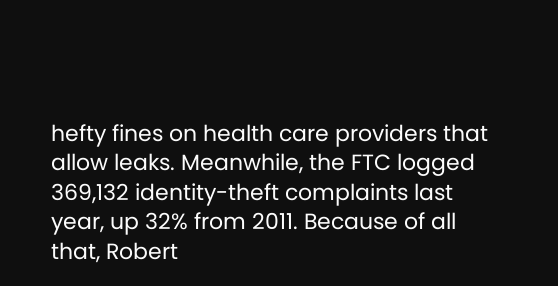hefty fines on health care providers that allow leaks. Meanwhile, the FTC logged 369,132 identity-theft complaints last year, up 32% from 2011. Because of all that, Robert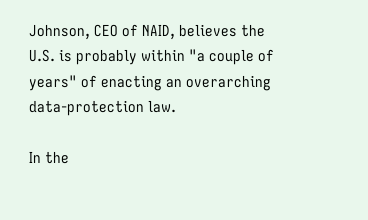Johnson, CEO of NAID, believes the U.S. is probably within "a couple of years" of enacting an overarching data-protection law.

In the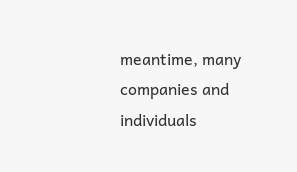meantime, many companies and individuals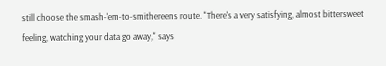still choose the smash-'em-to-smithereens route. "There's a very satisfying, almost bittersweet feeling, watching your data go away," says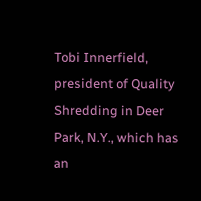Tobi Innerfield, president of Quality Shredding in Deer Park, N.Y., which has an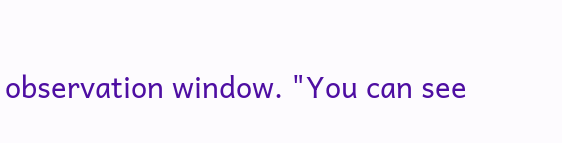observation window. "You can see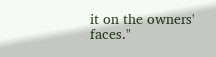it on the owners' faces."